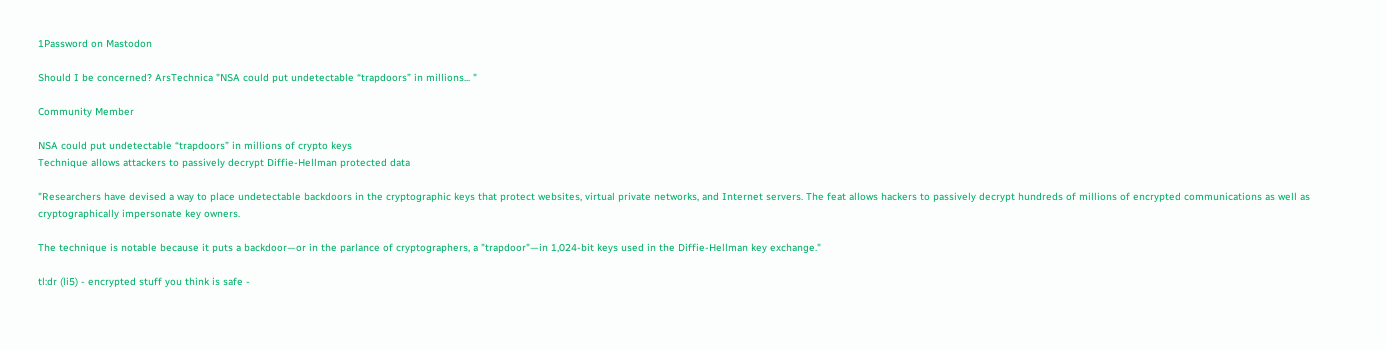1Password on Mastodon

Should I be concerned? ArsTechnica "NSA could put undetectable “trapdoors” in millions... "

Community Member

NSA could put undetectable “trapdoors” in millions of crypto keys
Technique allows attackers to passively decrypt Diffie-Hellman protected data

"Researchers have devised a way to place undetectable backdoors in the cryptographic keys that protect websites, virtual private networks, and Internet servers. The feat allows hackers to passively decrypt hundreds of millions of encrypted communications as well as cryptographically impersonate key owners.

The technique is notable because it puts a backdoor—or in the parlance of cryptographers, a "trapdoor"—in 1,024-bit keys used in the Diffie-Hellman key exchange."

tl:dr (li5) - encrypted stuff you think is safe -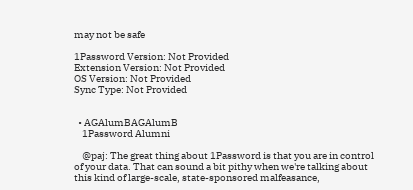may not be safe

1Password Version: Not Provided
Extension Version: Not Provided
OS Version: Not Provided
Sync Type: Not Provided


  • AGAlumBAGAlumB
    1Password Alumni

    @paj: The great thing about 1Password is that you are in control of your data. That can sound a bit pithy when we're talking about this kind of large-scale, state-sponsored malfeasance,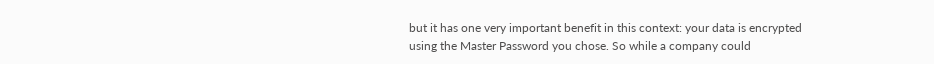but it has one very important benefit in this context: your data is encrypted using the Master Password you chose. So while a company could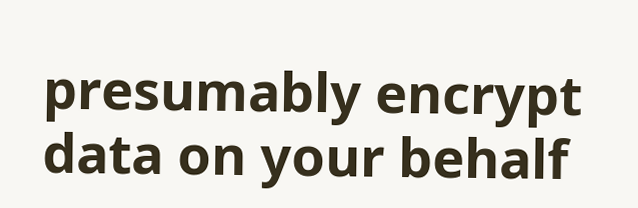presumably encrypt data on your behalf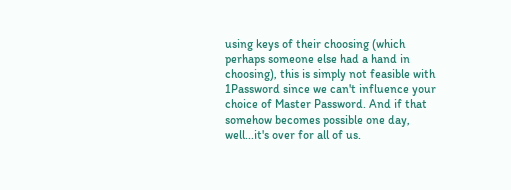using keys of their choosing (which perhaps someone else had a hand in choosing), this is simply not feasible with 1Password since we can't influence your choice of Master Password. And if that somehow becomes possible one day, well...it's over for all of us.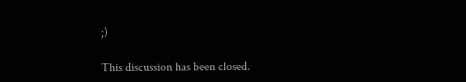;)

This discussion has been closed.